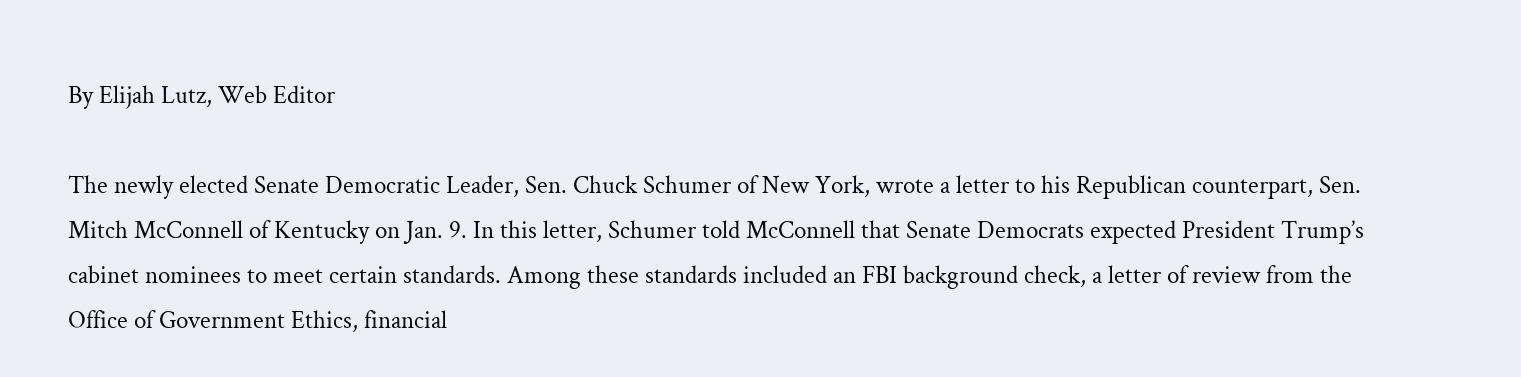By Elijah Lutz, Web Editor

The newly elected Senate Democratic Leader, Sen. Chuck Schumer of New York, wrote a letter to his Republican counterpart, Sen. Mitch McConnell of Kentucky on Jan. 9. In this letter, Schumer told McConnell that Senate Democrats expected President Trump’s cabinet nominees to meet certain standards. Among these standards included an FBI background check, a letter of review from the Office of Government Ethics, financial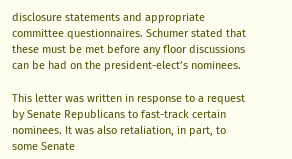disclosure statements and appropriate committee questionnaires. Schumer stated that these must be met before any floor discussions can be had on the president-elect’s nominees.

This letter was written in response to a request by Senate Republicans to fast-track certain nominees. It was also retaliation, in part, to some Senate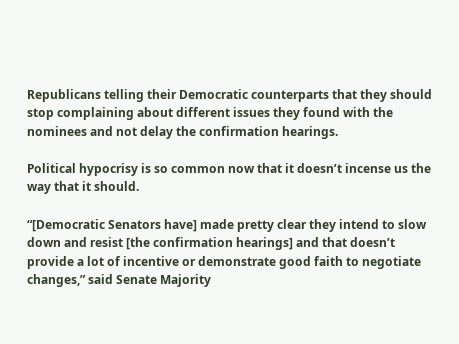Republicans telling their Democratic counterparts that they should stop complaining about different issues they found with the nominees and not delay the confirmation hearings.

Political hypocrisy is so common now that it doesn’t incense us the way that it should.

“[Democratic Senators have] made pretty clear they intend to slow down and resist [the confirmation hearings] and that doesn’t provide a lot of incentive or demonstrate good faith to negotiate changes,” said Senate Majority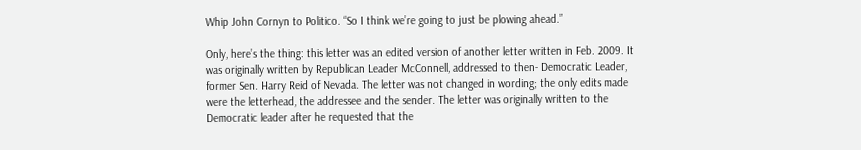Whip John Cornyn to Politico. “So I think we’re going to just be plowing ahead.”

Only, here’s the thing: this letter was an edited version of another letter written in Feb. 2009. It was originally written by Republican Leader McConnell, addressed to then- Democratic Leader, former Sen. Harry Reid of Nevada. The letter was not changed in wording; the only edits made were the letterhead, the addressee and the sender. The letter was originally written to the Democratic leader after he requested that the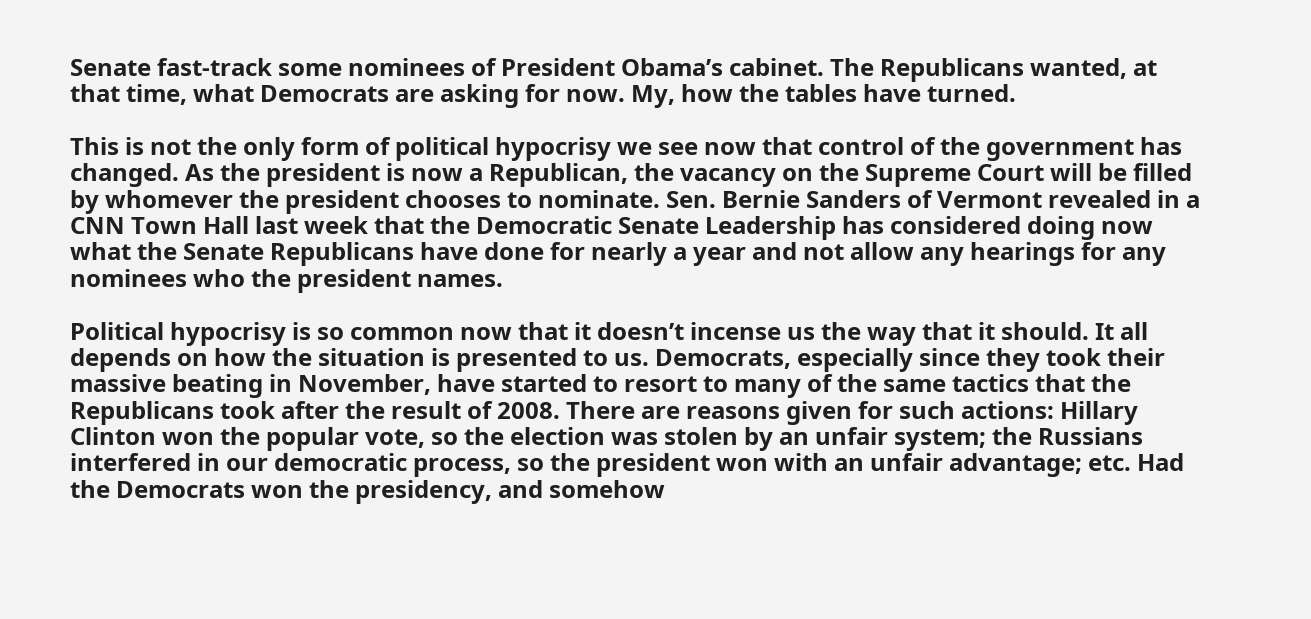Senate fast-track some nominees of President Obama’s cabinet. The Republicans wanted, at that time, what Democrats are asking for now. My, how the tables have turned.

This is not the only form of political hypocrisy we see now that control of the government has changed. As the president is now a Republican, the vacancy on the Supreme Court will be filled by whomever the president chooses to nominate. Sen. Bernie Sanders of Vermont revealed in a CNN Town Hall last week that the Democratic Senate Leadership has considered doing now what the Senate Republicans have done for nearly a year and not allow any hearings for any nominees who the president names.

Political hypocrisy is so common now that it doesn’t incense us the way that it should. It all depends on how the situation is presented to us. Democrats, especially since they took their massive beating in November, have started to resort to many of the same tactics that the Republicans took after the result of 2008. There are reasons given for such actions: Hillary Clinton won the popular vote, so the election was stolen by an unfair system; the Russians interfered in our democratic process, so the president won with an unfair advantage; etc. Had the Democrats won the presidency, and somehow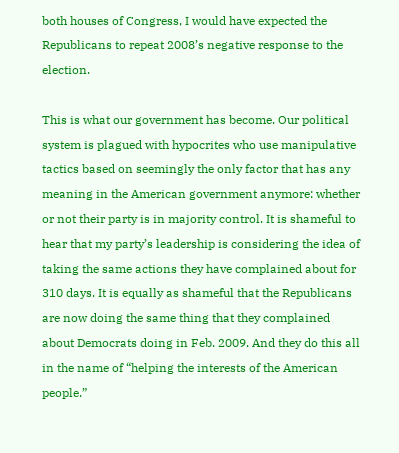both houses of Congress, I would have expected the Republicans to repeat 2008’s negative response to the election.

This is what our government has become. Our political system is plagued with hypocrites who use manipulative tactics based on seemingly the only factor that has any meaning in the American government anymore: whether or not their party is in majority control. It is shameful to hear that my party’s leadership is considering the idea of taking the same actions they have complained about for 310 days. It is equally as shameful that the Republicans are now doing the same thing that they complained about Democrats doing in Feb. 2009. And they do this all in the name of “helping the interests of the American people.”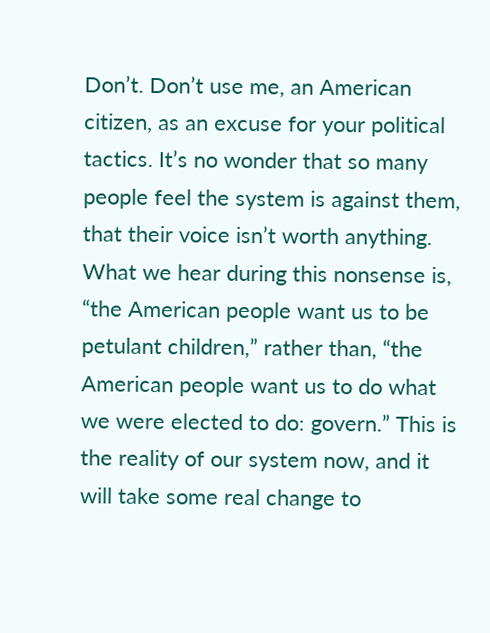Don’t. Don’t use me, an American citizen, as an excuse for your political tactics. It’s no wonder that so many people feel the system is against them, that their voice isn’t worth anything. What we hear during this nonsense is, “the American people want us to be petulant children,” rather than, “the American people want us to do what we were elected to do: govern.” This is the reality of our system now, and it will take some real change to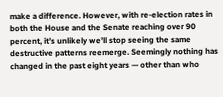make a difference. However, with re-election rates in both the House and the Senate reaching over 90 percent, it’s unlikely we’ll stop seeing the same destructive patterns reemerge. Seemingly nothing has changed in the past eight years — other than who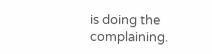is doing the complaining.